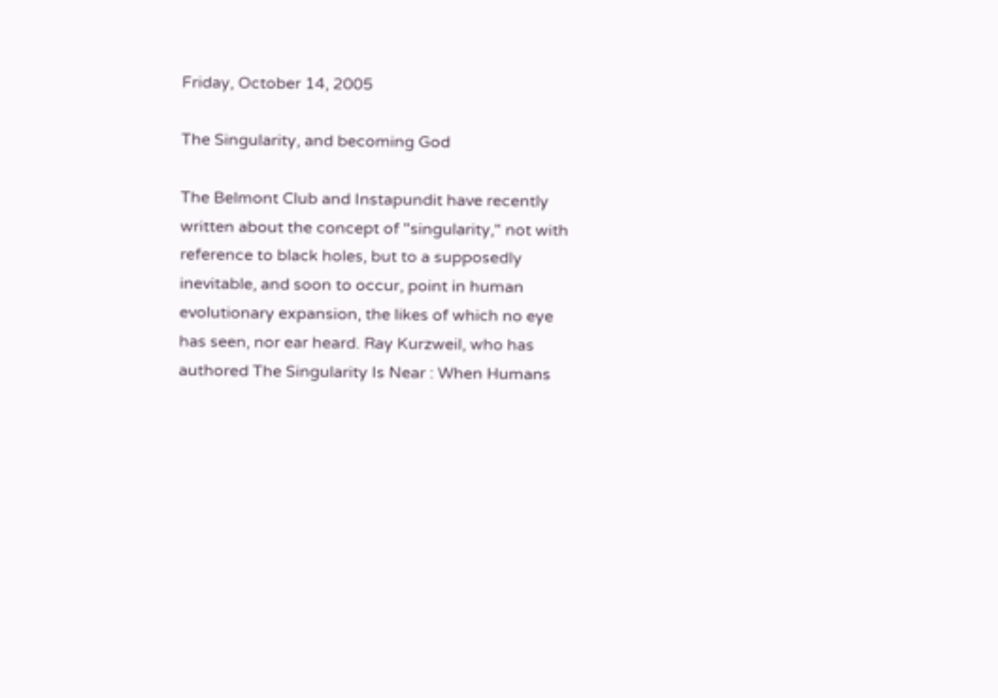Friday, October 14, 2005

The Singularity, and becoming God

The Belmont Club and Instapundit have recently written about the concept of "singularity," not with reference to black holes, but to a supposedly inevitable, and soon to occur, point in human evolutionary expansion, the likes of which no eye has seen, nor ear heard. Ray Kurzweil, who has authored The Singularity Is Near : When Humans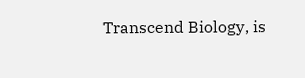Transcend Biology, is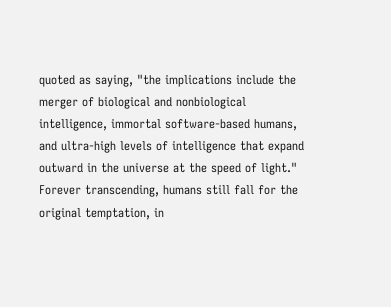quoted as saying, "the implications include the merger of biological and nonbiological intelligence, immortal software-based humans, and ultra-high levels of intelligence that expand outward in the universe at the speed of light." Forever transcending, humans still fall for the original temptation, in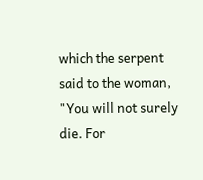which the serpent said to the woman, "You will not surely die. For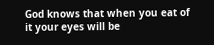God knows that when you eat of it your eyes will be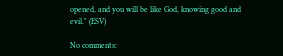opened, and you will be like God, knowing good and evil." (ESV)

No comments: